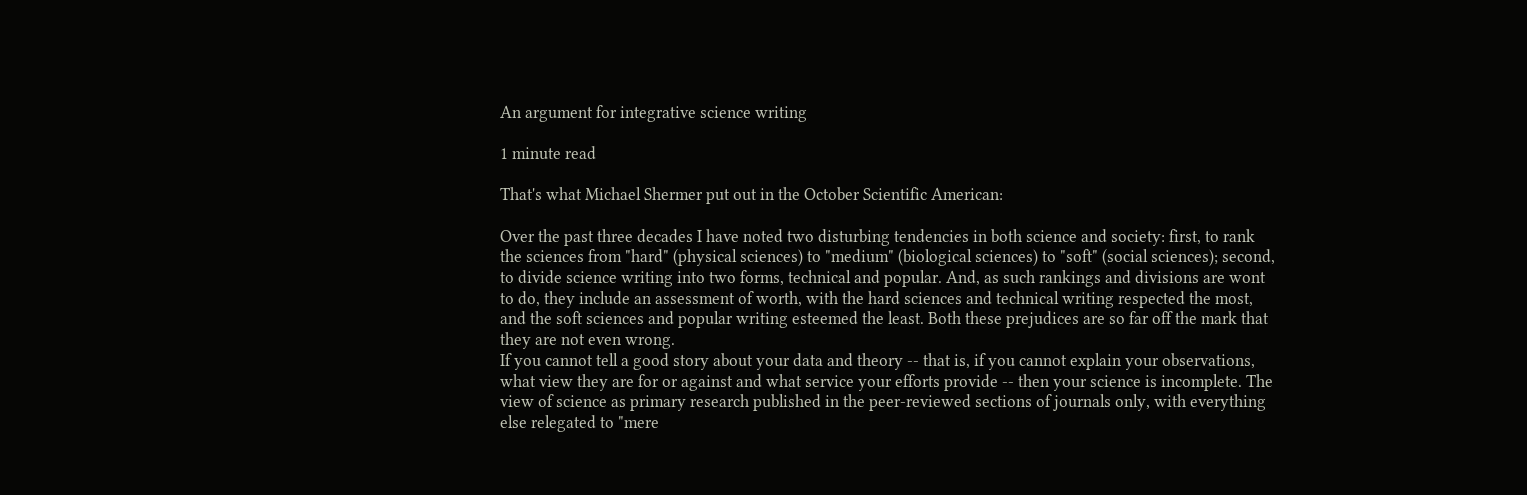An argument for integrative science writing

1 minute read

That's what Michael Shermer put out in the October Scientific American:

Over the past three decades I have noted two disturbing tendencies in both science and society: first, to rank the sciences from "hard" (physical sciences) to "medium" (biological sciences) to "soft" (social sciences); second, to divide science writing into two forms, technical and popular. And, as such rankings and divisions are wont to do, they include an assessment of worth, with the hard sciences and technical writing respected the most, and the soft sciences and popular writing esteemed the least. Both these prejudices are so far off the mark that they are not even wrong.
If you cannot tell a good story about your data and theory -- that is, if you cannot explain your observations, what view they are for or against and what service your efforts provide -- then your science is incomplete. The view of science as primary research published in the peer-reviewed sections of journals only, with everything else relegated to "mere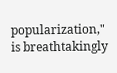popularization," is breathtakingly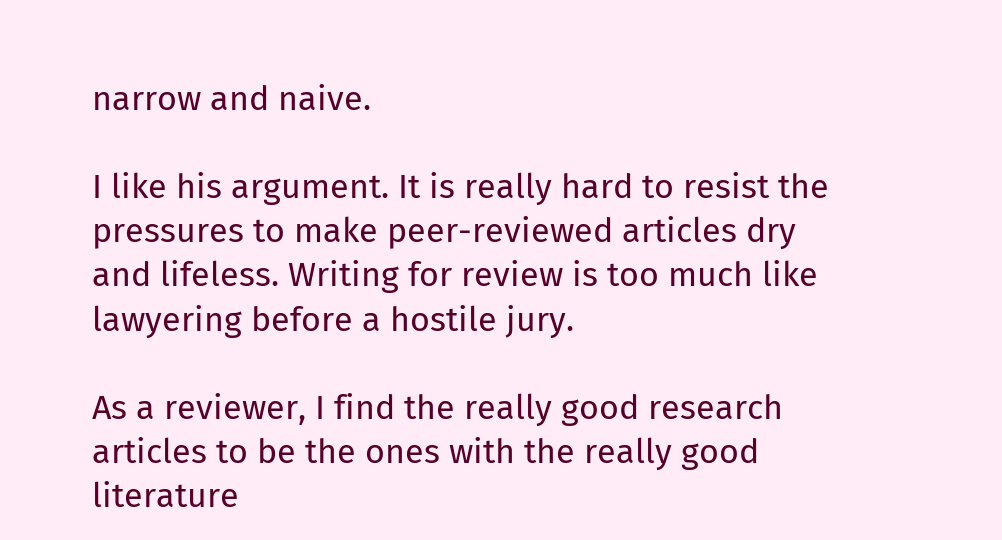narrow and naive.

I like his argument. It is really hard to resist the pressures to make peer-reviewed articles dry and lifeless. Writing for review is too much like lawyering before a hostile jury.

As a reviewer, I find the really good research articles to be the ones with the really good literature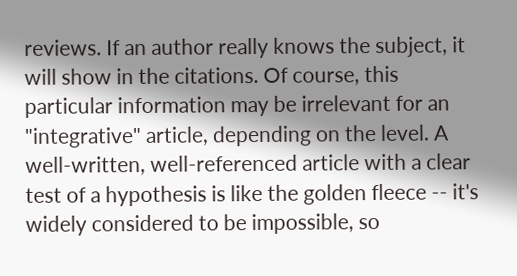reviews. If an author really knows the subject, it will show in the citations. Of course, this particular information may be irrelevant for an "integrative" article, depending on the level. A well-written, well-referenced article with a clear test of a hypothesis is like the golden fleece -- it's widely considered to be impossible, so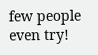few people even try!